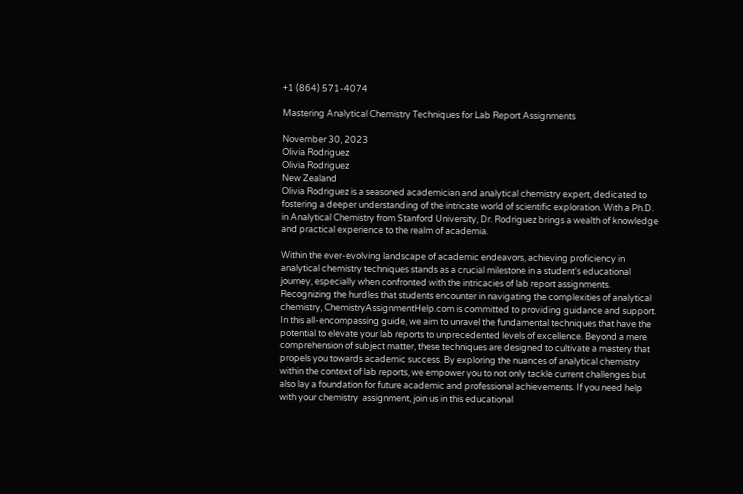+1 (864) 571-4074

Mastering Analytical Chemistry Techniques for Lab Report Assignments

November 30, 2023
Olivia Rodriguez
Olivia Rodriguez
New Zealand
Olivia Rodriguez is a seasoned academician and analytical chemistry expert, dedicated to fostering a deeper understanding of the intricate world of scientific exploration. With a Ph.D. in Analytical Chemistry from Stanford University, Dr. Rodriguez brings a wealth of knowledge and practical experience to the realm of academia.

Within the ever-evolving landscape of academic endeavors, achieving proficiency in analytical chemistry techniques stands as a crucial milestone in a student's educational journey, especially when confronted with the intricacies of lab report assignments. Recognizing the hurdles that students encounter in navigating the complexities of analytical chemistry, ChemistryAssignmentHelp.com is committed to providing guidance and support. In this all-encompassing guide, we aim to unravel the fundamental techniques that have the potential to elevate your lab reports to unprecedented levels of excellence. Beyond a mere comprehension of subject matter, these techniques are designed to cultivate a mastery that propels you towards academic success. By exploring the nuances of analytical chemistry within the context of lab reports, we empower you to not only tackle current challenges but also lay a foundation for future academic and professional achievements. If you need help with your chemistry  assignment, join us in this educational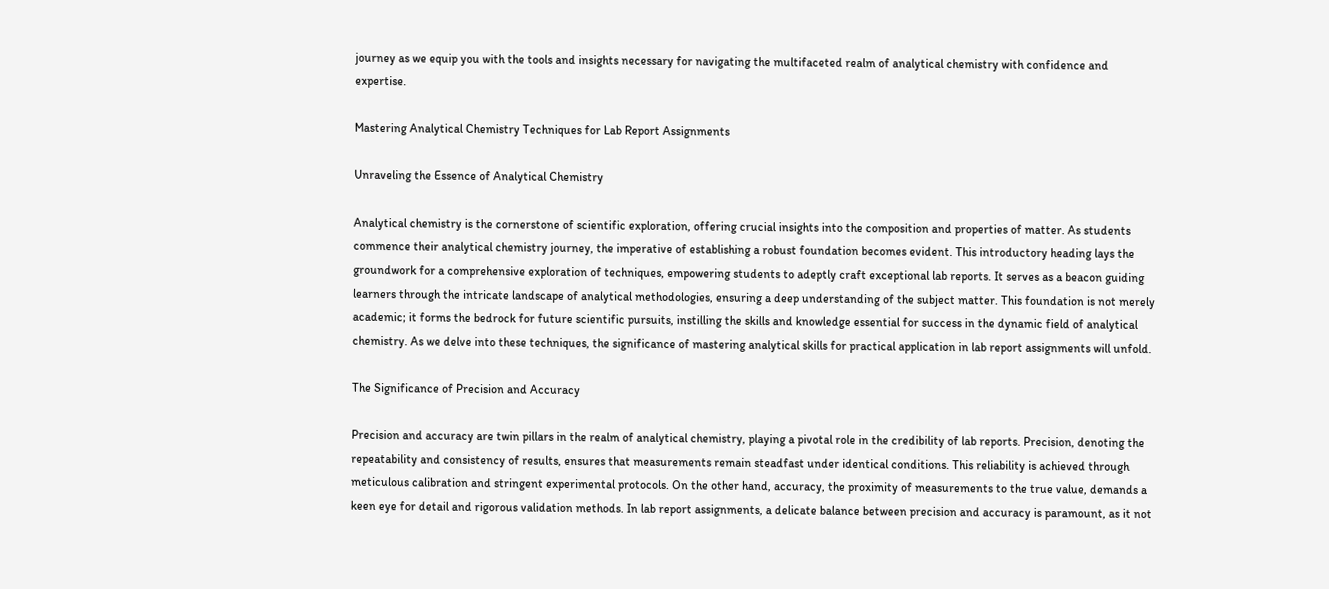journey as we equip you with the tools and insights necessary for navigating the multifaceted realm of analytical chemistry with confidence and expertise.

Mastering Analytical Chemistry Techniques for Lab Report Assignments

Unraveling the Essence of Analytical Chemistry

Analytical chemistry is the cornerstone of scientific exploration, offering crucial insights into the composition and properties of matter. As students commence their analytical chemistry journey, the imperative of establishing a robust foundation becomes evident. This introductory heading lays the groundwork for a comprehensive exploration of techniques, empowering students to adeptly craft exceptional lab reports. It serves as a beacon guiding learners through the intricate landscape of analytical methodologies, ensuring a deep understanding of the subject matter. This foundation is not merely academic; it forms the bedrock for future scientific pursuits, instilling the skills and knowledge essential for success in the dynamic field of analytical chemistry. As we delve into these techniques, the significance of mastering analytical skills for practical application in lab report assignments will unfold.

The Significance of Precision and Accuracy

Precision and accuracy are twin pillars in the realm of analytical chemistry, playing a pivotal role in the credibility of lab reports. Precision, denoting the repeatability and consistency of results, ensures that measurements remain steadfast under identical conditions. This reliability is achieved through meticulous calibration and stringent experimental protocols. On the other hand, accuracy, the proximity of measurements to the true value, demands a keen eye for detail and rigorous validation methods. In lab report assignments, a delicate balance between precision and accuracy is paramount, as it not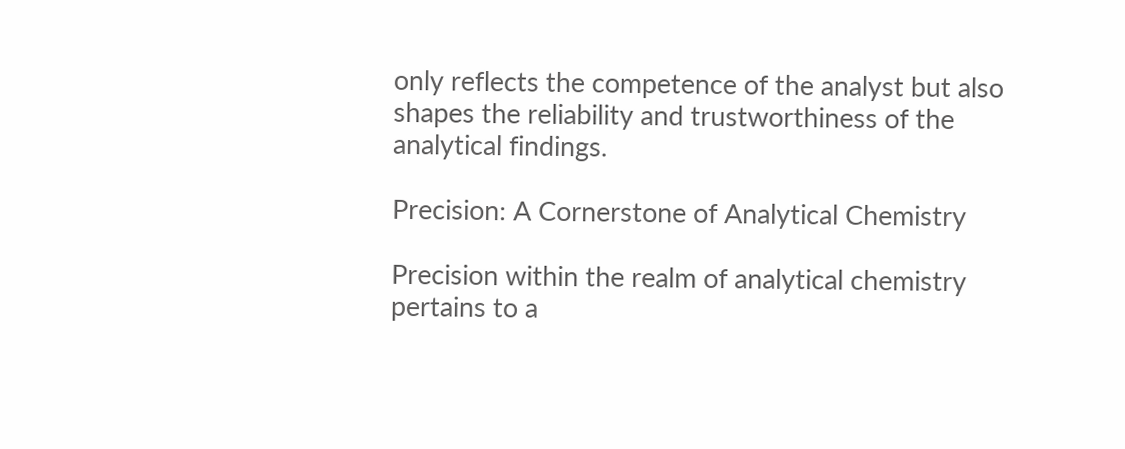only reflects the competence of the analyst but also shapes the reliability and trustworthiness of the analytical findings.

Precision: A Cornerstone of Analytical Chemistry

Precision within the realm of analytical chemistry pertains to a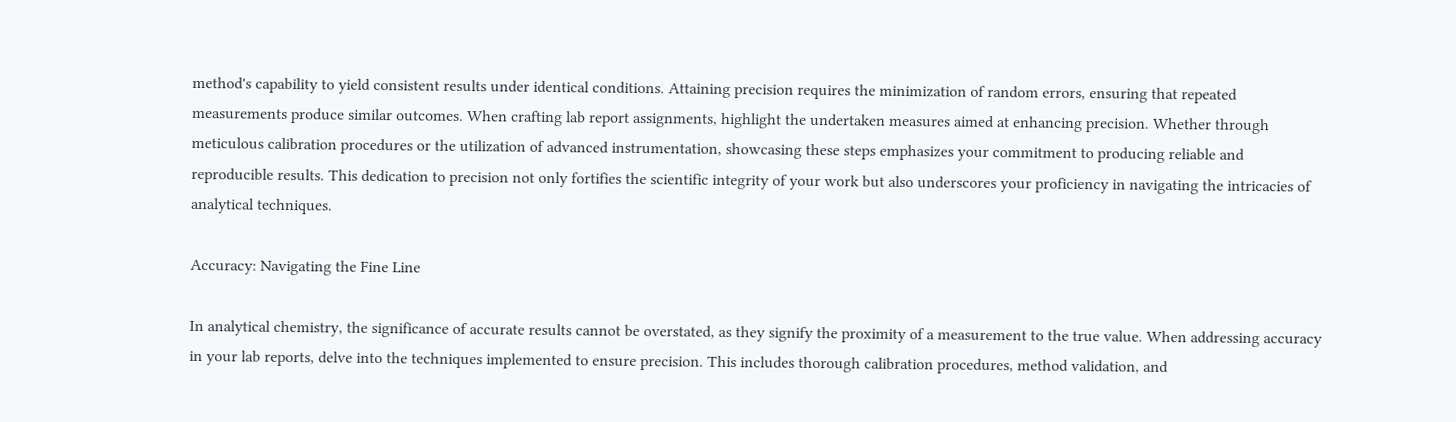method's capability to yield consistent results under identical conditions. Attaining precision requires the minimization of random errors, ensuring that repeated measurements produce similar outcomes. When crafting lab report assignments, highlight the undertaken measures aimed at enhancing precision. Whether through meticulous calibration procedures or the utilization of advanced instrumentation, showcasing these steps emphasizes your commitment to producing reliable and reproducible results. This dedication to precision not only fortifies the scientific integrity of your work but also underscores your proficiency in navigating the intricacies of analytical techniques.

Accuracy: Navigating the Fine Line

In analytical chemistry, the significance of accurate results cannot be overstated, as they signify the proximity of a measurement to the true value. When addressing accuracy in your lab reports, delve into the techniques implemented to ensure precision. This includes thorough calibration procedures, method validation, and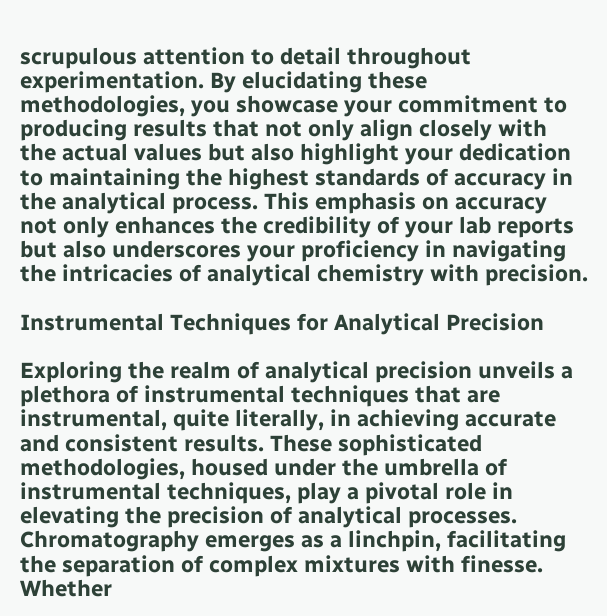scrupulous attention to detail throughout experimentation. By elucidating these methodologies, you showcase your commitment to producing results that not only align closely with the actual values but also highlight your dedication to maintaining the highest standards of accuracy in the analytical process. This emphasis on accuracy not only enhances the credibility of your lab reports but also underscores your proficiency in navigating the intricacies of analytical chemistry with precision.

Instrumental Techniques for Analytical Precision

Exploring the realm of analytical precision unveils a plethora of instrumental techniques that are instrumental, quite literally, in achieving accurate and consistent results. These sophisticated methodologies, housed under the umbrella of instrumental techniques, play a pivotal role in elevating the precision of analytical processes. Chromatography emerges as a linchpin, facilitating the separation of complex mixtures with finesse. Whether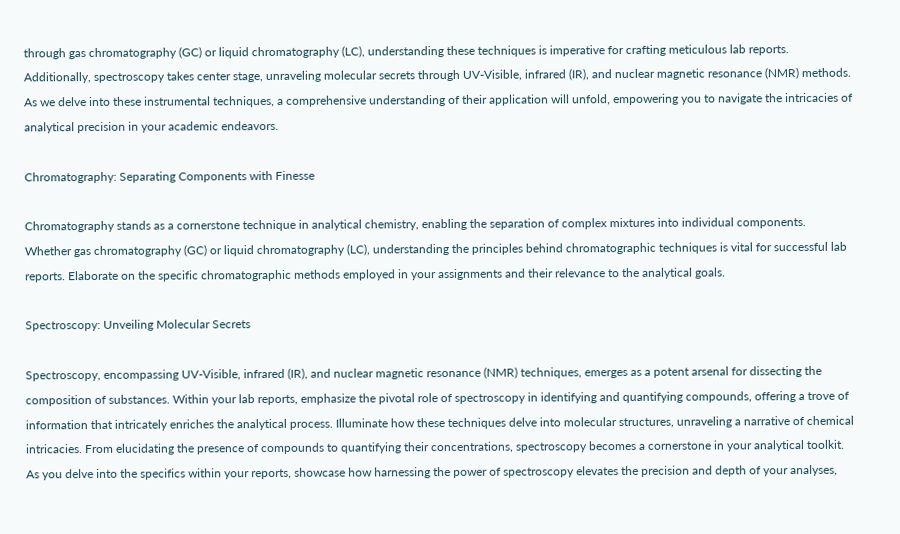through gas chromatography (GC) or liquid chromatography (LC), understanding these techniques is imperative for crafting meticulous lab reports. Additionally, spectroscopy takes center stage, unraveling molecular secrets through UV-Visible, infrared (IR), and nuclear magnetic resonance (NMR) methods. As we delve into these instrumental techniques, a comprehensive understanding of their application will unfold, empowering you to navigate the intricacies of analytical precision in your academic endeavors.

Chromatography: Separating Components with Finesse

Chromatography stands as a cornerstone technique in analytical chemistry, enabling the separation of complex mixtures into individual components. Whether gas chromatography (GC) or liquid chromatography (LC), understanding the principles behind chromatographic techniques is vital for successful lab reports. Elaborate on the specific chromatographic methods employed in your assignments and their relevance to the analytical goals.

Spectroscopy: Unveiling Molecular Secrets

Spectroscopy, encompassing UV-Visible, infrared (IR), and nuclear magnetic resonance (NMR) techniques, emerges as a potent arsenal for dissecting the composition of substances. Within your lab reports, emphasize the pivotal role of spectroscopy in identifying and quantifying compounds, offering a trove of information that intricately enriches the analytical process. Illuminate how these techniques delve into molecular structures, unraveling a narrative of chemical intricacies. From elucidating the presence of compounds to quantifying their concentrations, spectroscopy becomes a cornerstone in your analytical toolkit. As you delve into the specifics within your reports, showcase how harnessing the power of spectroscopy elevates the precision and depth of your analyses,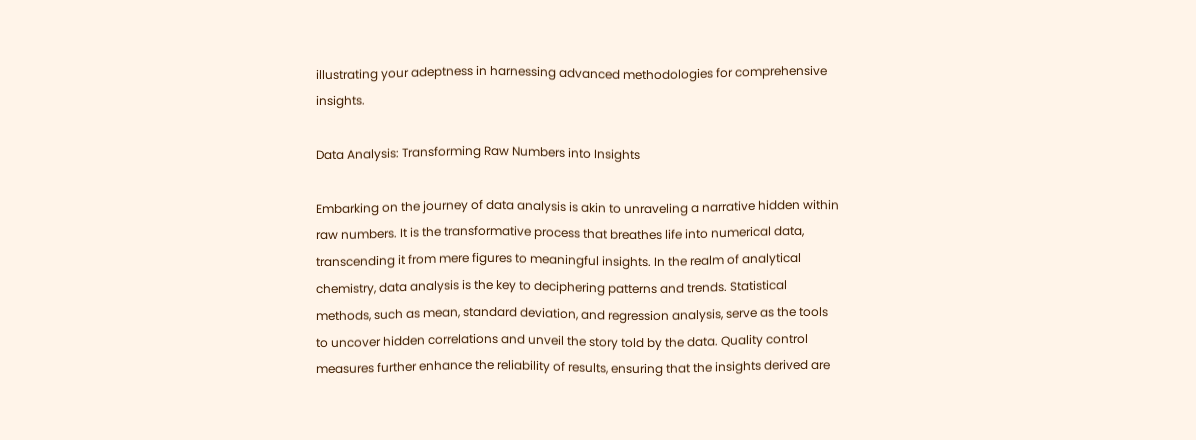illustrating your adeptness in harnessing advanced methodologies for comprehensive insights.

Data Analysis: Transforming Raw Numbers into Insights

Embarking on the journey of data analysis is akin to unraveling a narrative hidden within raw numbers. It is the transformative process that breathes life into numerical data, transcending it from mere figures to meaningful insights. In the realm of analytical chemistry, data analysis is the key to deciphering patterns and trends. Statistical methods, such as mean, standard deviation, and regression analysis, serve as the tools to uncover hidden correlations and unveil the story told by the data. Quality control measures further enhance the reliability of results, ensuring that the insights derived are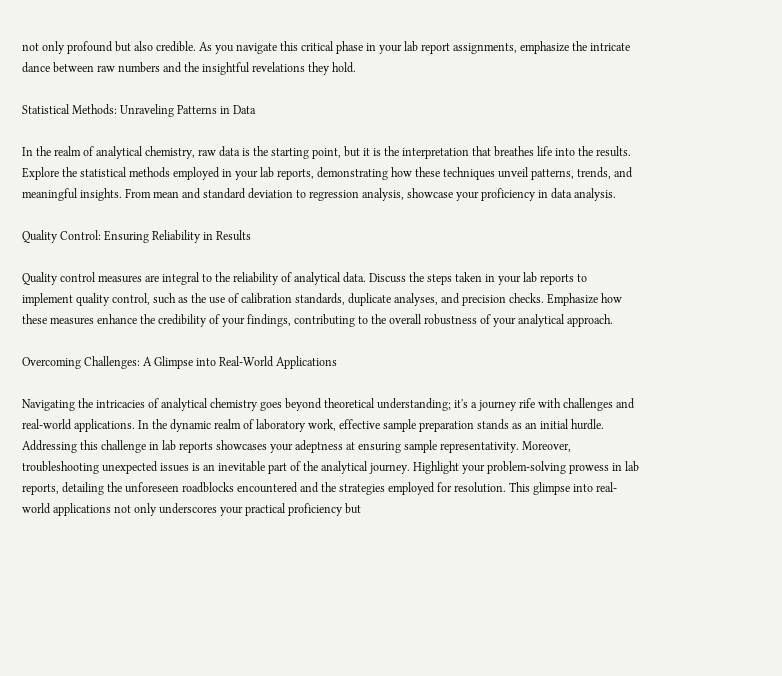not only profound but also credible. As you navigate this critical phase in your lab report assignments, emphasize the intricate dance between raw numbers and the insightful revelations they hold.

Statistical Methods: Unraveling Patterns in Data

In the realm of analytical chemistry, raw data is the starting point, but it is the interpretation that breathes life into the results. Explore the statistical methods employed in your lab reports, demonstrating how these techniques unveil patterns, trends, and meaningful insights. From mean and standard deviation to regression analysis, showcase your proficiency in data analysis.

Quality Control: Ensuring Reliability in Results

Quality control measures are integral to the reliability of analytical data. Discuss the steps taken in your lab reports to implement quality control, such as the use of calibration standards, duplicate analyses, and precision checks. Emphasize how these measures enhance the credibility of your findings, contributing to the overall robustness of your analytical approach.

Overcoming Challenges: A Glimpse into Real-World Applications

Navigating the intricacies of analytical chemistry goes beyond theoretical understanding; it's a journey rife with challenges and real-world applications. In the dynamic realm of laboratory work, effective sample preparation stands as an initial hurdle. Addressing this challenge in lab reports showcases your adeptness at ensuring sample representativity. Moreover, troubleshooting unexpected issues is an inevitable part of the analytical journey. Highlight your problem-solving prowess in lab reports, detailing the unforeseen roadblocks encountered and the strategies employed for resolution. This glimpse into real-world applications not only underscores your practical proficiency but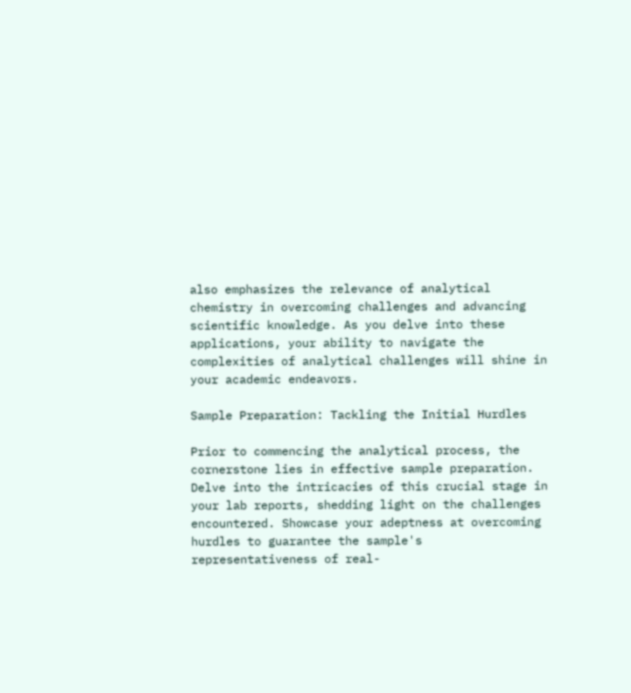also emphasizes the relevance of analytical chemistry in overcoming challenges and advancing scientific knowledge. As you delve into these applications, your ability to navigate the complexities of analytical challenges will shine in your academic endeavors.

Sample Preparation: Tackling the Initial Hurdles

Prior to commencing the analytical process, the cornerstone lies in effective sample preparation. Delve into the intricacies of this crucial stage in your lab reports, shedding light on the challenges encountered. Showcase your adeptness at overcoming hurdles to guarantee the sample's representativeness of real-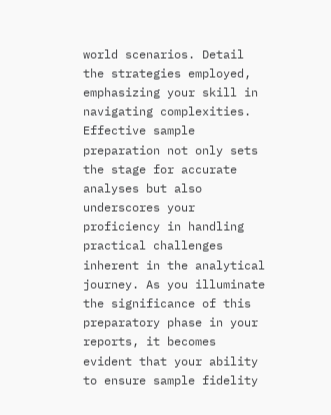world scenarios. Detail the strategies employed, emphasizing your skill in navigating complexities. Effective sample preparation not only sets the stage for accurate analyses but also underscores your proficiency in handling practical challenges inherent in the analytical journey. As you illuminate the significance of this preparatory phase in your reports, it becomes evident that your ability to ensure sample fidelity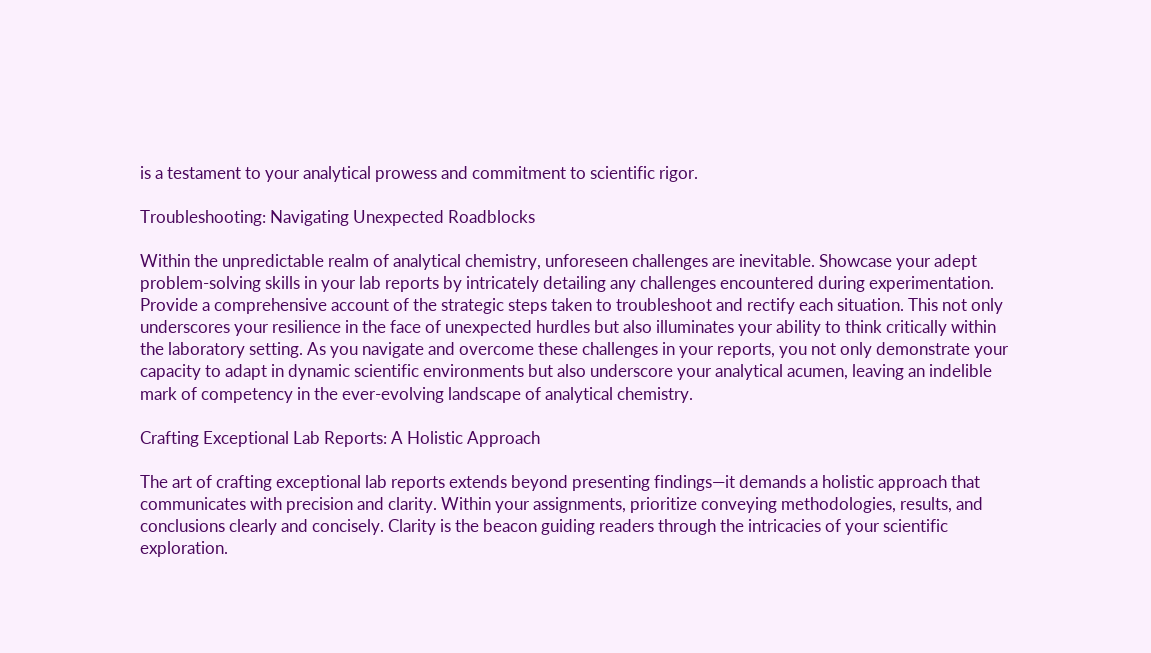is a testament to your analytical prowess and commitment to scientific rigor.

Troubleshooting: Navigating Unexpected Roadblocks

Within the unpredictable realm of analytical chemistry, unforeseen challenges are inevitable. Showcase your adept problem-solving skills in your lab reports by intricately detailing any challenges encountered during experimentation. Provide a comprehensive account of the strategic steps taken to troubleshoot and rectify each situation. This not only underscores your resilience in the face of unexpected hurdles but also illuminates your ability to think critically within the laboratory setting. As you navigate and overcome these challenges in your reports, you not only demonstrate your capacity to adapt in dynamic scientific environments but also underscore your analytical acumen, leaving an indelible mark of competency in the ever-evolving landscape of analytical chemistry.

Crafting Exceptional Lab Reports: A Holistic Approach

The art of crafting exceptional lab reports extends beyond presenting findings—it demands a holistic approach that communicates with precision and clarity. Within your assignments, prioritize conveying methodologies, results, and conclusions clearly and concisely. Clarity is the beacon guiding readers through the intricacies of your scientific exploration.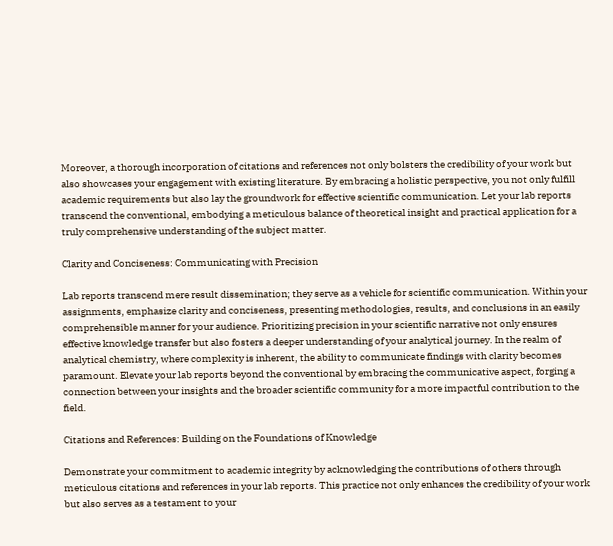Moreover, a thorough incorporation of citations and references not only bolsters the credibility of your work but also showcases your engagement with existing literature. By embracing a holistic perspective, you not only fulfill academic requirements but also lay the groundwork for effective scientific communication. Let your lab reports transcend the conventional, embodying a meticulous balance of theoretical insight and practical application for a truly comprehensive understanding of the subject matter.

Clarity and Conciseness: Communicating with Precision

Lab reports transcend mere result dissemination; they serve as a vehicle for scientific communication. Within your assignments, emphasize clarity and conciseness, presenting methodologies, results, and conclusions in an easily comprehensible manner for your audience. Prioritizing precision in your scientific narrative not only ensures effective knowledge transfer but also fosters a deeper understanding of your analytical journey. In the realm of analytical chemistry, where complexity is inherent, the ability to communicate findings with clarity becomes paramount. Elevate your lab reports beyond the conventional by embracing the communicative aspect, forging a connection between your insights and the broader scientific community for a more impactful contribution to the field.

Citations and References: Building on the Foundations of Knowledge

Demonstrate your commitment to academic integrity by acknowledging the contributions of others through meticulous citations and references in your lab reports. This practice not only enhances the credibility of your work but also serves as a testament to your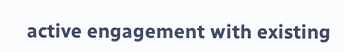active engagement with existing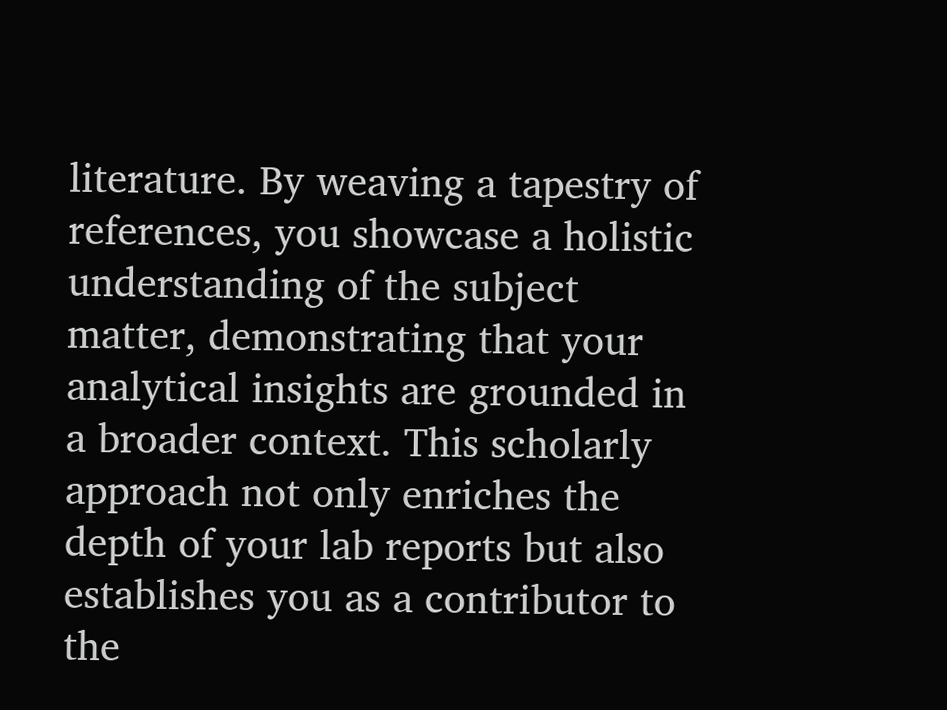literature. By weaving a tapestry of references, you showcase a holistic understanding of the subject matter, demonstrating that your analytical insights are grounded in a broader context. This scholarly approach not only enriches the depth of your lab reports but also establishes you as a contributor to the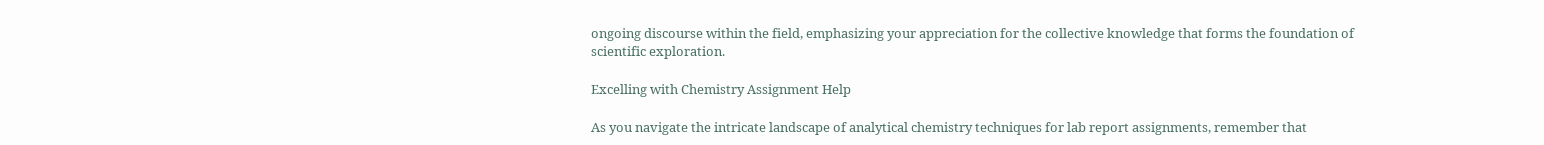ongoing discourse within the field, emphasizing your appreciation for the collective knowledge that forms the foundation of scientific exploration.

Excelling with Chemistry Assignment Help

As you navigate the intricate landscape of analytical chemistry techniques for lab report assignments, remember that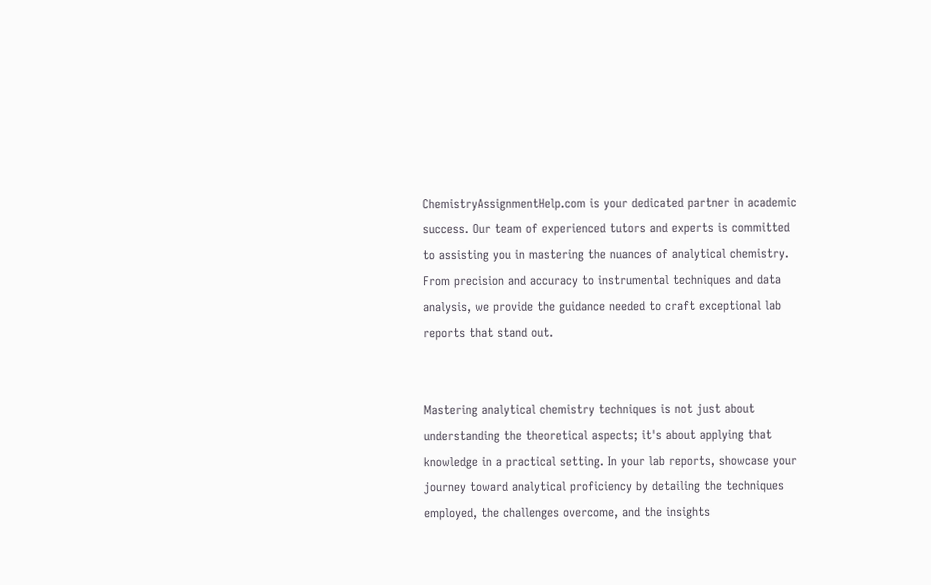ChemistryAssignmentHelp.com is your dedicated partner in academic success. Our team of experienced tutors and experts is committed to assisting you in mastering the nuances of analytical chemistry. From precision and accuracy to instrumental techniques and data analysis, we provide the guidance needed to craft exceptional lab reports that stand out.


Mastering analytical chemistry techniques is not just about understanding the theoretical aspects; it's about applying that knowledge in a practical setting. In your lab reports, showcase your journey toward analytical proficiency by detailing the techniques employed, the challenges overcome, and the insights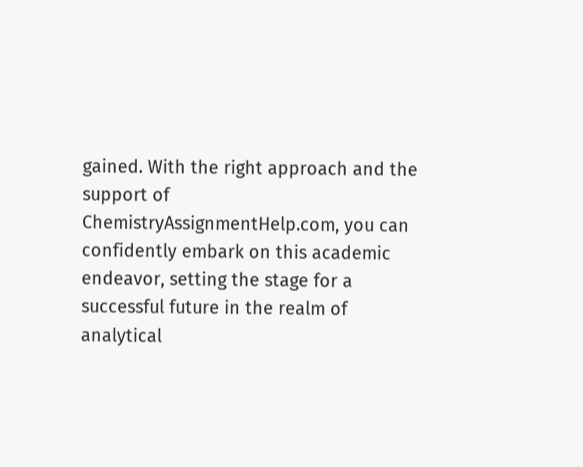gained. With the right approach and the support of ChemistryAssignmentHelp.com, you can confidently embark on this academic endeavor, setting the stage for a successful future in the realm of analytical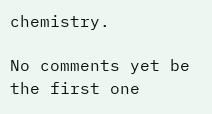chemistry.

No comments yet be the first one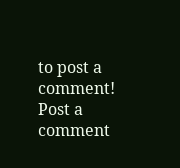to post a comment!
Post a comment